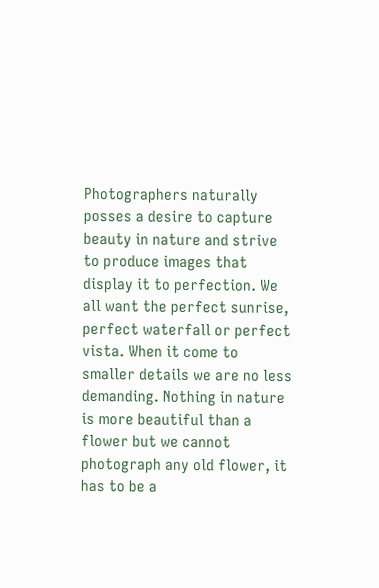Photographers naturally posses a desire to capture beauty in nature and strive to produce images that display it to perfection. We all want the perfect sunrise, perfect waterfall or perfect vista. When it come to smaller details we are no less demanding. Nothing in nature is more beautiful than a flower but we cannot photograph any old flower, it has to be a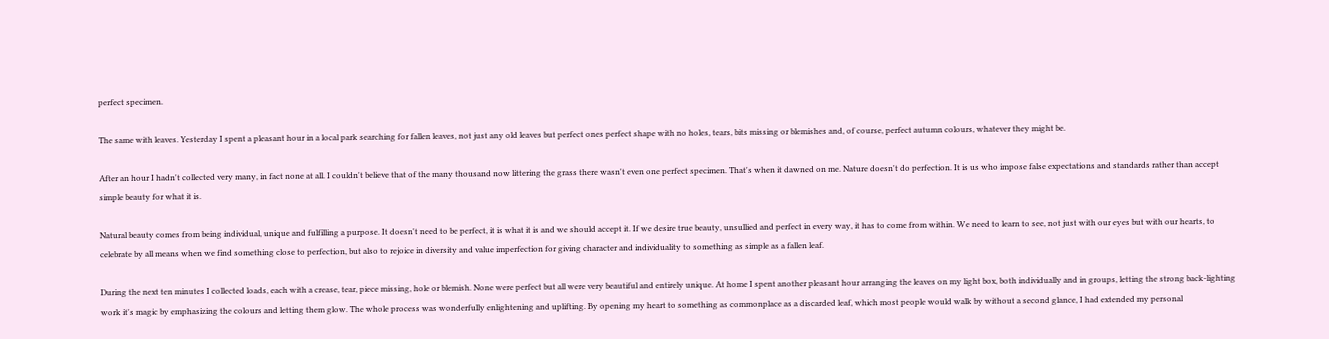perfect specimen.

The same with leaves. Yesterday I spent a pleasant hour in a local park searching for fallen leaves, not just any old leaves but perfect ones perfect shape with no holes, tears, bits missing or blemishes and, of course, perfect autumn colours, whatever they might be.

After an hour I hadn't collected very many, in fact none at all. I couldn't believe that of the many thousand now littering the grass there wasn't even one perfect specimen. That's when it dawned on me. Nature doesn't do perfection. It is us who impose false expectations and standards rather than accept simple beauty for what it is.

Natural beauty comes from being individual, unique and fulfilling a purpose. It doesn't need to be perfect, it is what it is and we should accept it. If we desire true beauty, unsullied and perfect in every way, it has to come from within. We need to learn to see, not just with our eyes but with our hearts, to celebrate by all means when we find something close to perfection, but also to rejoice in diversity and value imperfection for giving character and individuality to something as simple as a fallen leaf.

During the next ten minutes I collected loads, each with a crease, tear, piece missing, hole or blemish. None were perfect but all were very beautiful and entirely unique. At home I spent another pleasant hour arranging the leaves on my light box, both individually and in groups, letting the strong back-lighting work it's magic by emphasizing the colours and letting them glow. The whole process was wonderfully enlightening and uplifting. By opening my heart to something as commonplace as a discarded leaf, which most people would walk by without a second glance, I had extended my personal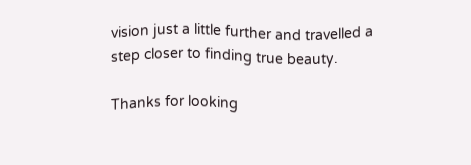vision just a little further and travelled a step closer to finding true beauty.

Thanks for looking